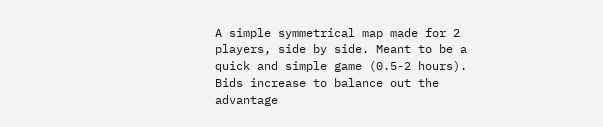A simple symmetrical map made for 2 players, side by side. Meant to be a quick and simple game (0.5-2 hours). Bids increase to balance out the advantage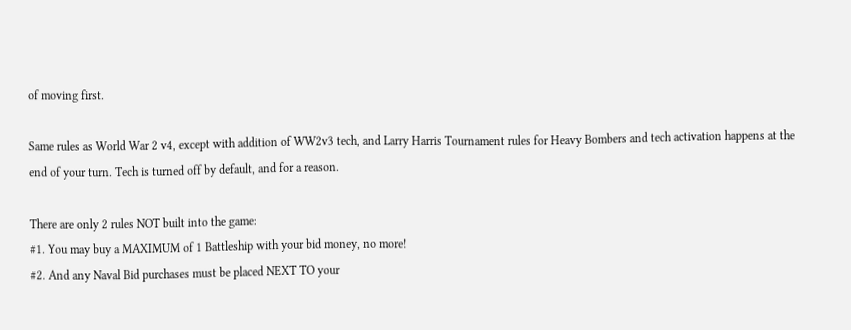of moving first.

Same rules as World War 2 v4, except with addition of WW2v3 tech, and Larry Harris Tournament rules for Heavy Bombers and tech activation happens at the end of your turn. Tech is turned off by default, and for a reason.

There are only 2 rules NOT built into the game:
#1. You may buy a MAXIMUM of 1 Battleship with your bid money, no more!
#2. And any Naval Bid purchases must be placed NEXT TO your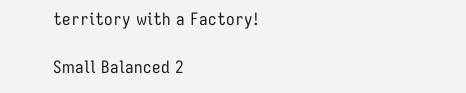territory with a Factory!

Small Balanced 2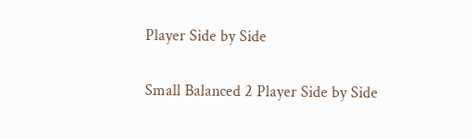Player Side by Side

Small Balanced 2 Player Side by Side